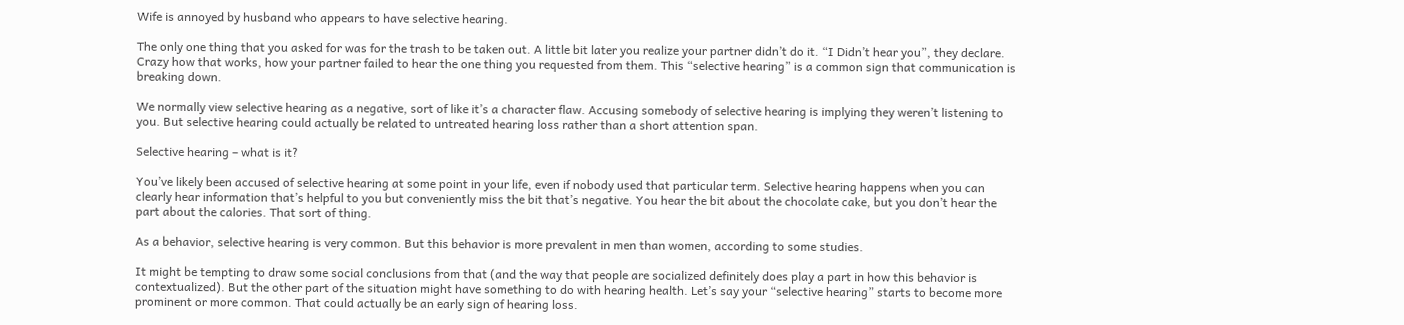Wife is annoyed by husband who appears to have selective hearing.

The only one thing that you asked for was for the trash to be taken out. A little bit later you realize your partner didn’t do it. “I Didn’t hear you”, they declare. Crazy how that works, how your partner failed to hear the one thing you requested from them. This “selective hearing” is a common sign that communication is breaking down.

We normally view selective hearing as a negative, sort of like it’s a character flaw. Accusing somebody of selective hearing is implying they weren’t listening to you. But selective hearing could actually be related to untreated hearing loss rather than a short attention span.

Selective hearing – what is it?

You’ve likely been accused of selective hearing at some point in your life, even if nobody used that particular term. Selective hearing happens when you can clearly hear information that’s helpful to you but conveniently miss the bit that’s negative. You hear the bit about the chocolate cake, but you don’t hear the part about the calories. That sort of thing.

As a behavior, selective hearing is very common. But this behavior is more prevalent in men than women, according to some studies.

It might be tempting to draw some social conclusions from that (and the way that people are socialized definitely does play a part in how this behavior is contextualized). But the other part of the situation might have something to do with hearing health. Let’s say your “selective hearing” starts to become more prominent or more common. That could actually be an early sign of hearing loss.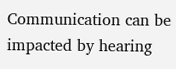Communication can be impacted by hearing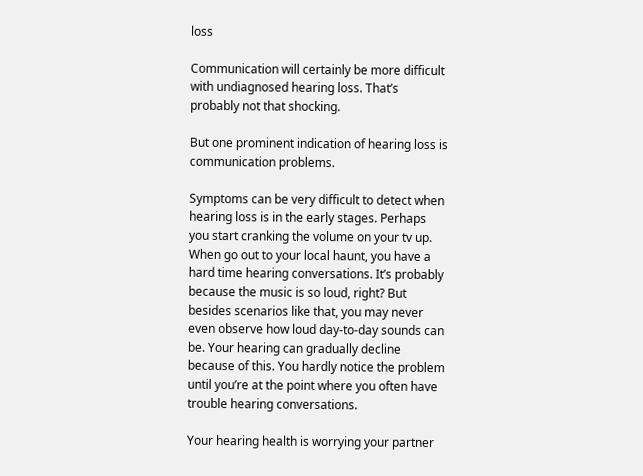loss

Communication will certainly be more difficult with undiagnosed hearing loss. That’s probably not that shocking.

But one prominent indication of hearing loss is communication problems.

Symptoms can be very difficult to detect when hearing loss is in the early stages. Perhaps you start cranking the volume on your tv up. When go out to your local haunt, you have a hard time hearing conversations. It’s probably because the music is so loud, right? But besides scenarios like that, you may never even observe how loud day-to-day sounds can be. Your hearing can gradually decline because of this. You hardly notice the problem until you’re at the point where you often have trouble hearing conversations.

Your hearing health is worrying your partner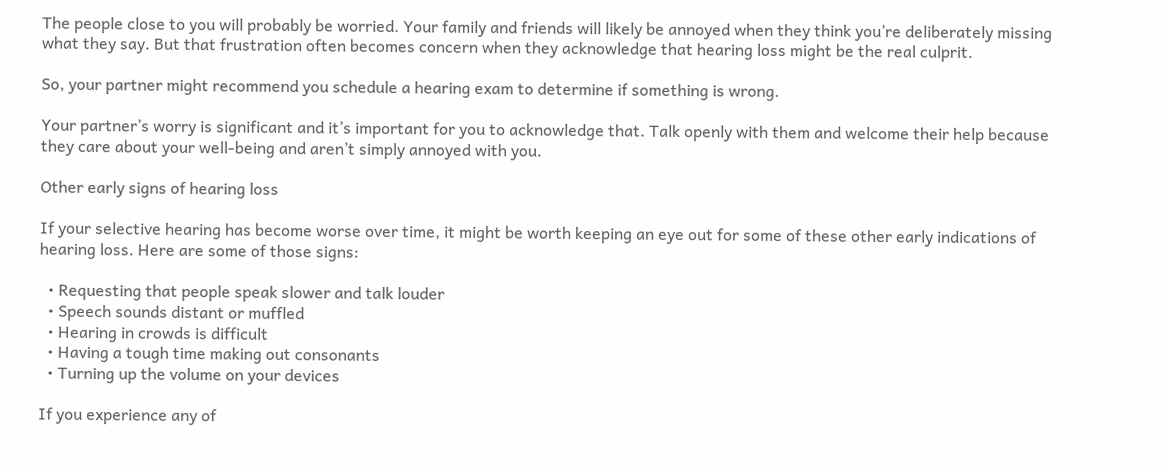The people close to you will probably be worried. Your family and friends will likely be annoyed when they think you’re deliberately missing what they say. But that frustration often becomes concern when they acknowledge that hearing loss might be the real culprit.

So, your partner might recommend you schedule a hearing exam to determine if something is wrong.

Your partner’s worry is significant and it’s important for you to acknowledge that. Talk openly with them and welcome their help because they care about your well-being and aren’t simply annoyed with you.

Other early signs of hearing loss

If your selective hearing has become worse over time, it might be worth keeping an eye out for some of these other early indications of hearing loss. Here are some of those signs:

  • Requesting that people speak slower and talk louder
  • Speech sounds distant or muffled
  • Hearing in crowds is difficult
  • Having a tough time making out consonants
  • Turning up the volume on your devices

If you experience any of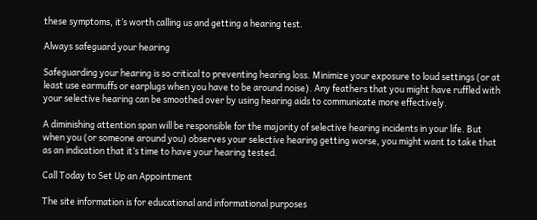these symptoms, it’s worth calling us and getting a hearing test.

Always safeguard your hearing

Safeguarding your hearing is so critical to preventing hearing loss. Minimize your exposure to loud settings (or at least use earmuffs or earplugs when you have to be around noise). Any feathers that you might have ruffled with your selective hearing can be smoothed over by using hearing aids to communicate more effectively.

A diminishing attention span will be responsible for the majority of selective hearing incidents in your life. But when you (or someone around you) observes your selective hearing getting worse, you might want to take that as an indication that it’s time to have your hearing tested.

Call Today to Set Up an Appointment

The site information is for educational and informational purposes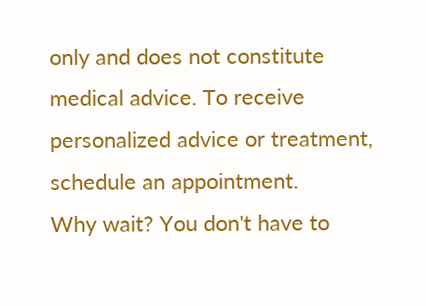only and does not constitute medical advice. To receive personalized advice or treatment, schedule an appointment.
Why wait? You don't have to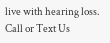live with hearing loss. Call or Text Us